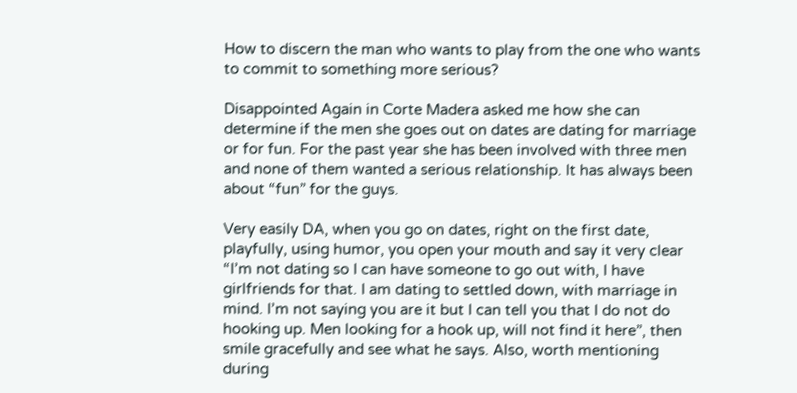How to discern the man who wants to play from the one who wants to commit to something more serious?

Disappointed Again in Corte Madera asked me how she can determine if the men she goes out on dates are dating for marriage or for fun. For the past year she has been involved with three men and none of them wanted a serious relationship. It has always been about “fun” for the guys.

Very easily DA, when you go on dates, right on the first date, playfully, using humor, you open your mouth and say it very clear “I’m not dating so I can have someone to go out with, I have girlfriends for that. I am dating to settled down, with marriage in mind. I’m not saying you are it but I can tell you that I do not do hooking up. Men looking for a hook up, will not find it here”, then smile gracefully and see what he says. Also, worth mentioning during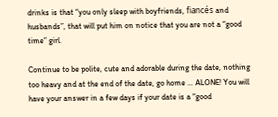drinks is that “you only sleep with boyfriends, fiancés and husbands”, that will put him on notice that you are not a “good time” girl.

Continue to be polite, cute and adorable during the date, nothing too heavy and at the end of the date, go home … ALONE! You will have your answer in a few days if your date is a “good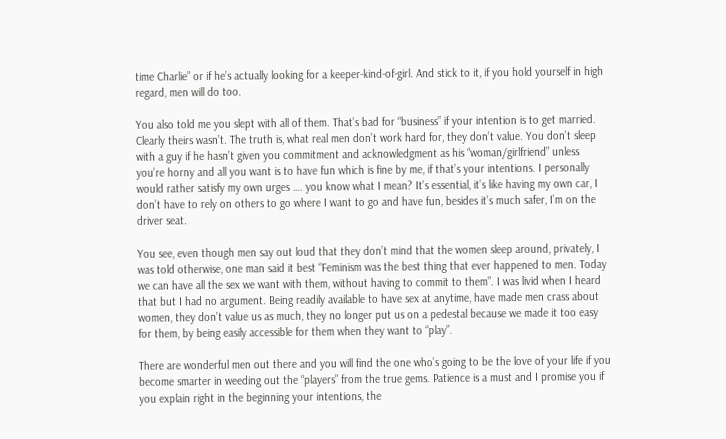time Charlie” or if he’s actually looking for a keeper-kind-of-girl. And stick to it, if you hold yourself in high regard, men will do too.

You also told me you slept with all of them. That’s bad for “business” if your intention is to get married. Clearly theirs wasn’t. The truth is, what real men don’t work hard for, they don’t value. You don’t sleep with a guy if he hasn’t given you commitment and acknowledgment as his “woman/girlfriend” unless you’re horny and all you want is to have fun which is fine by me, if that’s your intentions. I personally would rather satisfy my own urges …. you know what I mean? It’s essential, it’s like having my own car, I don’t have to rely on others to go where I want to go and have fun, besides it’s much safer, I’m on the driver seat.

You see, even though men say out loud that they don’t mind that the women sleep around, privately, I was told otherwise, one man said it best “Feminism was the best thing that ever happened to men. Today we can have all the sex we want with them, without having to commit to them”. I was livid when I heard that but I had no argument. Being readily available to have sex at anytime, have made men crass about women, they don’t value us as much, they no longer put us on a pedestal because we made it too easy for them, by being easily accessible for them when they want to “play”.

There are wonderful men out there and you will find the one who’s going to be the love of your life if you become smarter in weeding out the “players” from the true gems. Patience is a must and I promise you if you explain right in the beginning your intentions, the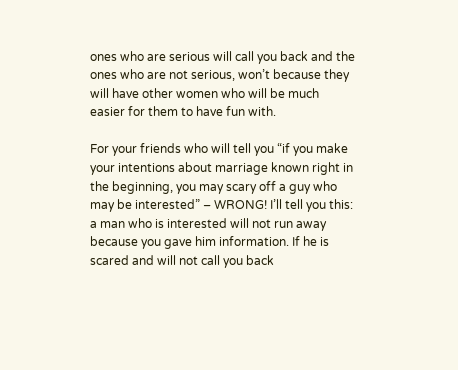ones who are serious will call you back and the ones who are not serious, won’t because they will have other women who will be much easier for them to have fun with.

For your friends who will tell you “if you make your intentions about marriage known right in the beginning, you may scary off a guy who may be interested” – WRONG! I’ll tell you this: a man who is interested will not run away because you gave him information. If he is scared and will not call you back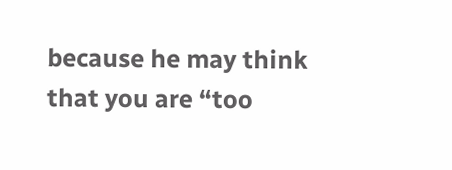because he may think that you are “too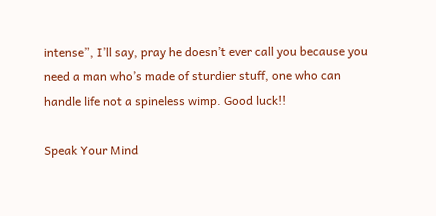intense”, I’ll say, pray he doesn’t ever call you because you need a man who’s made of sturdier stuff, one who can handle life not a spineless wimp. Good luck!!

Speak Your Mind